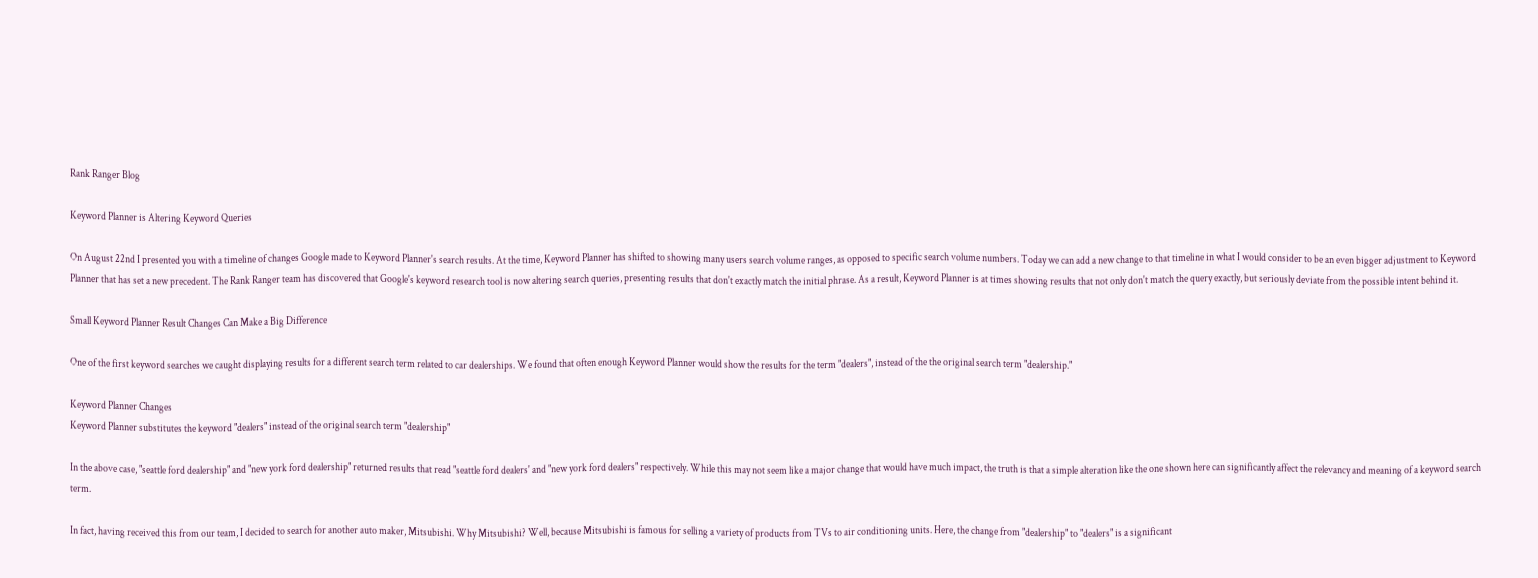Rank Ranger Blog

Keyword Planner is Altering Keyword Queries

On August 22nd I presented you with a timeline of changes Google made to Keyword Planner's search results. At the time, Keyword Planner has shifted to showing many users search volume ranges, as opposed to specific search volume numbers. Today we can add a new change to that timeline in what I would consider to be an even bigger adjustment to Keyword Planner that has set a new precedent. The Rank Ranger team has discovered that Google's keyword research tool is now altering search queries, presenting results that don't exactly match the initial phrase. As a result, Keyword Planner is at times showing results that not only don't match the query exactly, but seriously deviate from the possible intent behind it.

Small Keyword Planner Result Changes Can Make a Big Difference

One of the first keyword searches we caught displaying results for a different search term related to car dealerships. We found that often enough Keyword Planner would show the results for the term "dealers", instead of the the original search term "dealership."

Keyword Planner Changes
Keyword Planner substitutes the keyword "dealers" instead of the original search term "dealership"

In the above case, "seattle ford dealership" and "new york ford dealership" returned results that read "seattle ford dealers' and "new york ford dealers" respectively. While this may not seem like a major change that would have much impact, the truth is that a simple alteration like the one shown here can significantly affect the relevancy and meaning of a keyword search term.

In fact, having received this from our team, I decided to search for another auto maker, Mitsubishi. Why Mitsubishi? Well, because Mitsubishi is famous for selling a variety of products from TVs to air conditioning units. Here, the change from "dealership" to "dealers" is a significant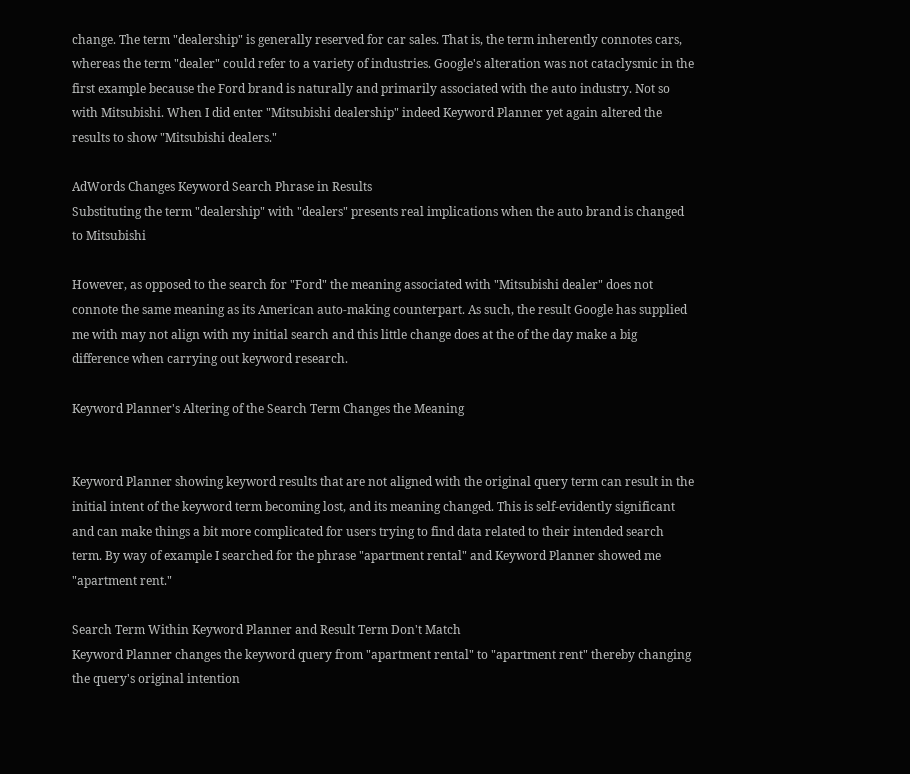change. The term "dealership" is generally reserved for car sales. That is, the term inherently connotes cars, whereas the term "dealer" could refer to a variety of industries. Google's alteration was not cataclysmic in the first example because the Ford brand is naturally and primarily associated with the auto industry. Not so with Mitsubishi. When I did enter "Mitsubishi dealership" indeed Keyword Planner yet again altered the results to show "Mitsubishi dealers."

AdWords Changes Keyword Search Phrase in Results
Substituting the term "dealership" with "dealers" presents real implications when the auto brand is changed to Mitsubishi

However, as opposed to the search for "Ford" the meaning associated with "Mitsubishi dealer" does not connote the same meaning as its American auto-making counterpart. As such, the result Google has supplied me with may not align with my initial search and this little change does at the of the day make a big difference when carrying out keyword research.

Keyword Planner's Altering of the Search Term Changes the Meaning


Keyword Planner showing keyword results that are not aligned with the original query term can result in the initial intent of the keyword term becoming lost, and its meaning changed. This is self-evidently significant and can make things a bit more complicated for users trying to find data related to their intended search term. By way of example I searched for the phrase "apartment rental" and Keyword Planner showed me "apartment rent."

Search Term Within Keyword Planner and Result Term Don't Match
Keyword Planner changes the keyword query from "apartment rental" to "apartment rent" thereby changing the query's original intention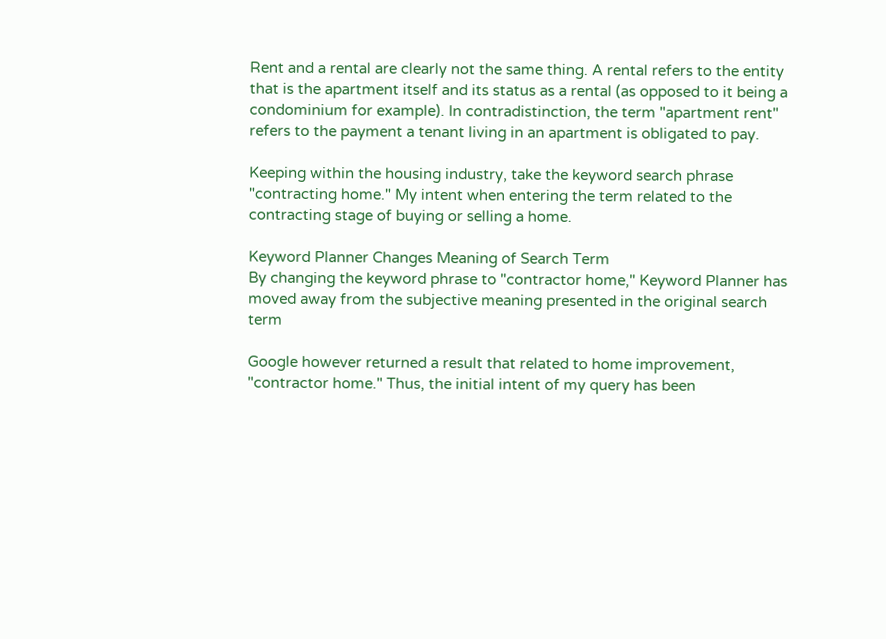Rent and a rental are clearly not the same thing. A rental refers to the entity that is the apartment itself and its status as a rental (as opposed to it being a condominium for example). In contradistinction, the term "apartment rent" refers to the payment a tenant living in an apartment is obligated to pay.

Keeping within the housing industry, take the keyword search phrase "contracting home." My intent when entering the term related to the contracting stage of buying or selling a home.

Keyword Planner Changes Meaning of Search Term
By changing the keyword phrase to "contractor home," Keyword Planner has moved away from the subjective meaning presented in the original search term

Google however returned a result that related to home improvement, "contractor home." Thus, the initial intent of my query has been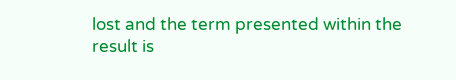lost and the term presented within the result is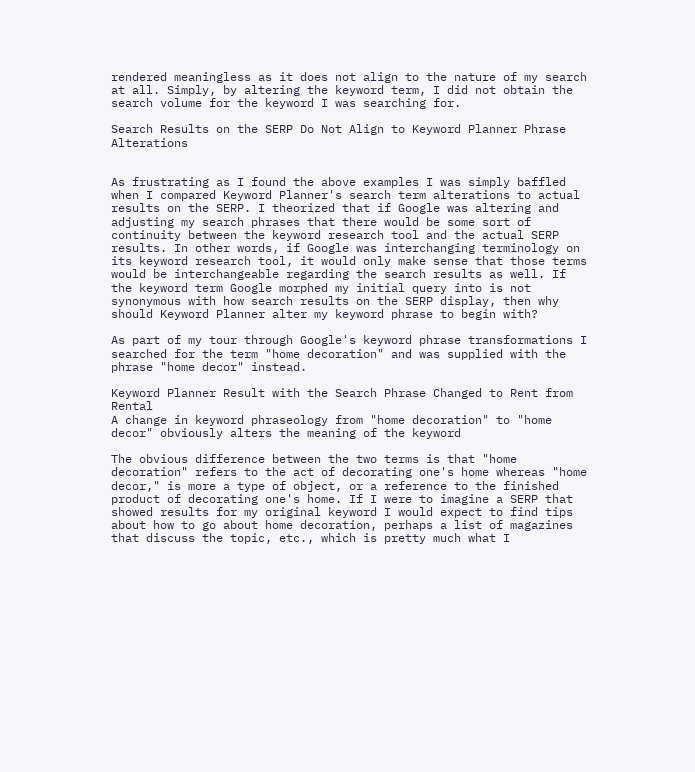rendered meaningless as it does not align to the nature of my search at all. Simply, by altering the keyword term, I did not obtain the search volume for the keyword I was searching for.

Search Results on the SERP Do Not Align to Keyword Planner Phrase Alterations


As frustrating as I found the above examples I was simply baffled when I compared Keyword Planner's search term alterations to actual results on the SERP. I theorized that if Google was altering and adjusting my search phrases that there would be some sort of continuity between the keyword research tool and the actual SERP results. In other words, if Google was interchanging terminology on its keyword research tool, it would only make sense that those terms would be interchangeable regarding the search results as well. If the keyword term Google morphed my initial query into is not synonymous with how search results on the SERP display, then why should Keyword Planner alter my keyword phrase to begin with?

As part of my tour through Google's keyword phrase transformations I searched for the term "home decoration" and was supplied with the phrase "home decor" instead.

Keyword Planner Result with the Search Phrase Changed to Rent from Rental
A change in keyword phraseology from "home decoration" to "home decor" obviously alters the meaning of the keyword

The obvious difference between the two terms is that "home decoration" refers to the act of decorating one's home whereas "home decor," is more a type of object, or a reference to the finished product of decorating one's home. If I were to imagine a SERP that showed results for my original keyword I would expect to find tips about how to go about home decoration, perhaps a list of magazines that discuss the topic, etc., which is pretty much what I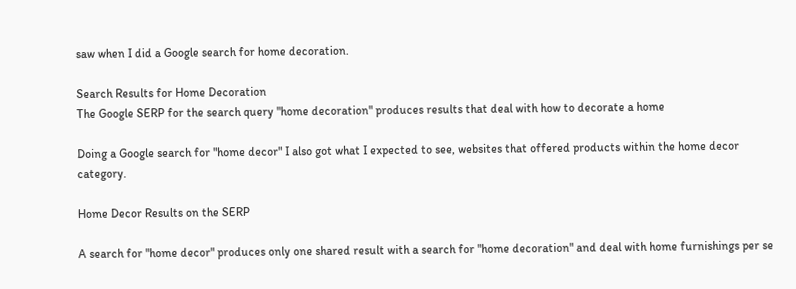saw when I did a Google search for home decoration.

Search Results for Home Decoration
The Google SERP for the search query "home decoration" produces results that deal with how to decorate a home

Doing a Google search for "home decor" I also got what I expected to see, websites that offered products within the home decor category.

Home Decor Results on the SERP

A search for "home decor" produces only one shared result with a search for "home decoration" and deal with home furnishings per se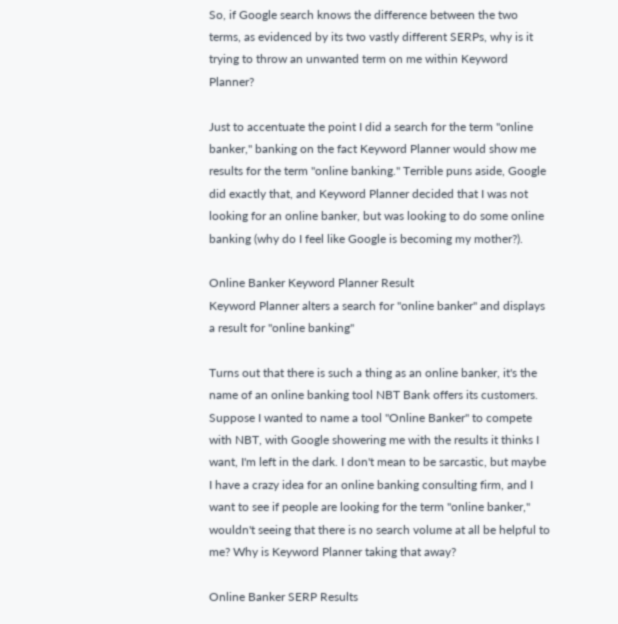So, if Google search knows the difference between the two terms, as evidenced by its two vastly different SERPs, why is it trying to throw an unwanted term on me within Keyword Planner?

Just to accentuate the point I did a search for the term "online banker," banking on the fact Keyword Planner would show me results for the term "online banking." Terrible puns aside, Google did exactly that, and Keyword Planner decided that I was not looking for an online banker, but was looking to do some online banking (why do I feel like Google is becoming my mother?).

Online Banker Keyword Planner Result
Keyword Planner alters a search for "online banker" and displays a result for "online banking"

Turns out that there is such a thing as an online banker, it's the name of an online banking tool NBT Bank offers its customers. Suppose I wanted to name a tool "Online Banker" to compete with NBT, with Google showering me with the results it thinks I want, I'm left in the dark. I don't mean to be sarcastic, but maybe I have a crazy idea for an online banking consulting firm, and I want to see if people are looking for the term "online banker," wouldn't seeing that there is no search volume at all be helpful to me? Why is Keyword Planner taking that away?

Online Banker SERP Results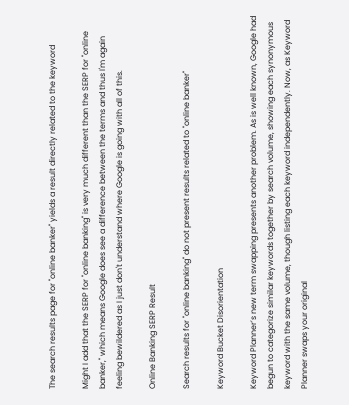The search results page for "online banker" yields a result directly related to the keyword

Might I add that the SERP for "online banking" is very much different than the SERP for "online banker," which means Google does see a difference between the terms and thus I'm again feeling bewildered as I just don't understand where Google is going with all of this.

Online Banking SERP Result

Search results for "online banking" do not present results related to "online banker"

Keyword Bucket Disorientation

Keyword Planner’s new term swapping presents another problem. As is well known, Google had begun to categorize similar keywords together by search volume, showing each synonymous keyword with the same volume, though listing each keyword independently. Now, as Keyword Planner swaps your original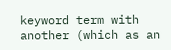keyword term with another (which as an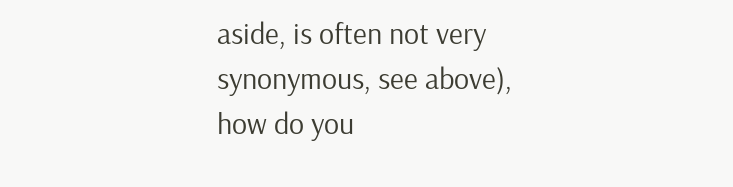aside, is often not very synonymous, see above), how do you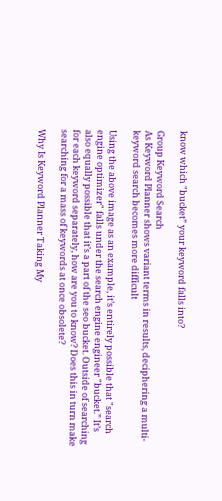know which "bucket” your keyword falls into?

Group Keyword Search
As Keyword Planner shows variant terms in results, deciphering a multi-keyword search becomes more difficult

Using the above image as an example, it’s entirely possible that "search engine optimizer" falls under the search engine engineer "bucket.” It’s also equally possible that it’s a part of the seo bucket. Outside of searching for each keyword separately, how are you to know? Does this in turn make searching for a mass of keywords at once obsolete?

Why Is Keyword Planner Taking My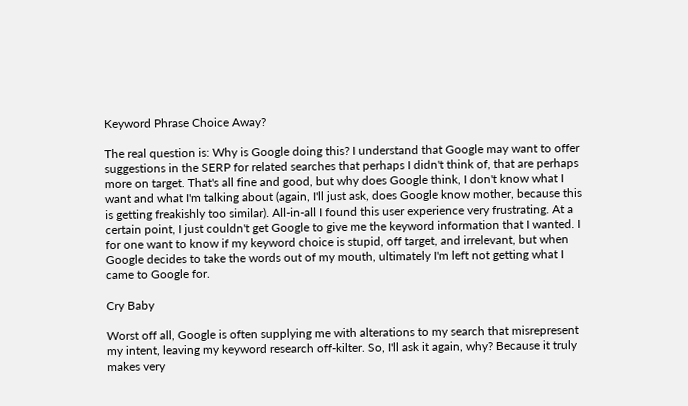Keyword Phrase Choice Away?

The real question is: Why is Google doing this? I understand that Google may want to offer suggestions in the SERP for related searches that perhaps I didn't think of, that are perhaps more on target. That's all fine and good, but why does Google think, I don't know what I want and what I'm talking about (again, I'll just ask, does Google know mother, because this is getting freakishly too similar). All-in-all I found this user experience very frustrating. At a certain point, I just couldn't get Google to give me the keyword information that I wanted. I for one want to know if my keyword choice is stupid, off target, and irrelevant, but when Google decides to take the words out of my mouth, ultimately I'm left not getting what I came to Google for.

Cry Baby

Worst off all, Google is often supplying me with alterations to my search that misrepresent my intent, leaving my keyword research off-kilter. So, I'll ask it again, why? Because it truly makes very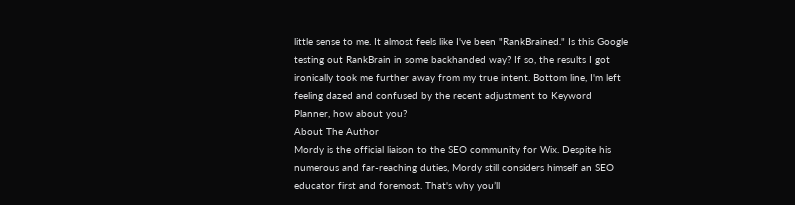little sense to me. It almost feels like I've been "RankBrained." Is this Google testing out RankBrain in some backhanded way? If so, the results I got ironically took me further away from my true intent. Bottom line, I'm left feeling dazed and confused by the recent adjustment to Keyword Planner, how about you?
About The Author
Mordy is the official liaison to the SEO community for Wix. Despite his numerous and far-reaching duties, Mordy still considers himself an SEO educator first and foremost. That's why you’ll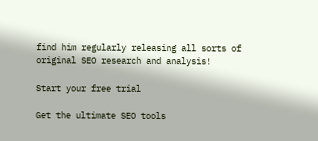find him regularly releasing all sorts of original SEO research and analysis!

Start your free trial

Get the ultimate SEO tools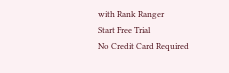with Rank Ranger
Start Free Trial
No Credit Card Required